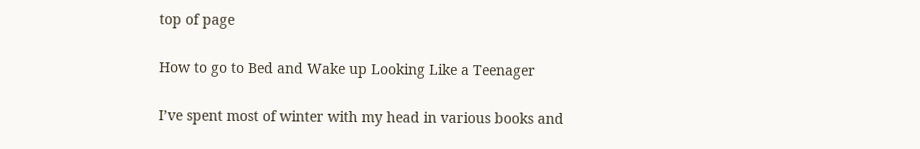top of page

How to go to Bed and Wake up Looking Like a Teenager

I’ve spent most of winter with my head in various books and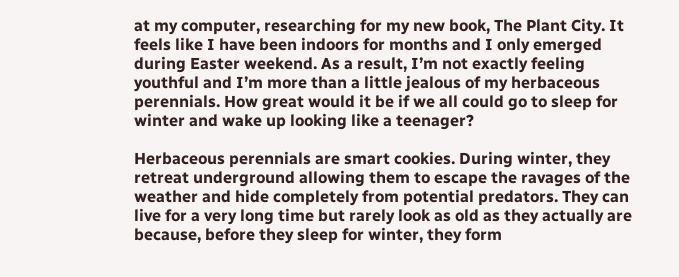at my computer, researching for my new book, The Plant City. It feels like I have been indoors for months and I only emerged during Easter weekend. As a result, I’m not exactly feeling youthful and I’m more than a little jealous of my herbaceous perennials. How great would it be if we all could go to sleep for winter and wake up looking like a teenager?

Herbaceous perennials are smart cookies. During winter, they retreat underground allowing them to escape the ravages of the weather and hide completely from potential predators. They can live for a very long time but rarely look as old as they actually are because, before they sleep for winter, they form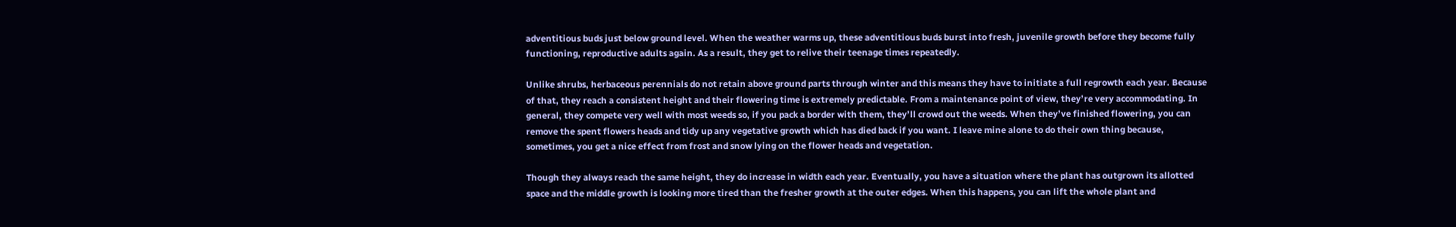adventitious buds just below ground level. When the weather warms up, these adventitious buds burst into fresh, juvenile growth before they become fully functioning, reproductive adults again. As a result, they get to relive their teenage times repeatedly.

Unlike shrubs, herbaceous perennials do not retain above ground parts through winter and this means they have to initiate a full regrowth each year. Because of that, they reach a consistent height and their flowering time is extremely predictable. From a maintenance point of view, they’re very accommodating. In general, they compete very well with most weeds so, if you pack a border with them, they’ll crowd out the weeds. When they’ve finished flowering, you can remove the spent flowers heads and tidy up any vegetative growth which has died back if you want. I leave mine alone to do their own thing because, sometimes, you get a nice effect from frost and snow lying on the flower heads and vegetation.

Though they always reach the same height, they do increase in width each year. Eventually, you have a situation where the plant has outgrown its allotted space and the middle growth is looking more tired than the fresher growth at the outer edges. When this happens, you can lift the whole plant and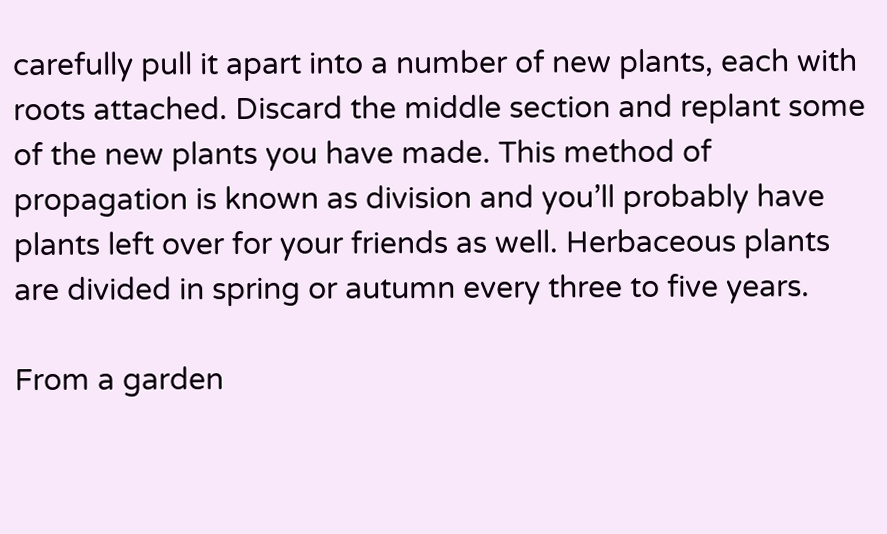carefully pull it apart into a number of new plants, each with roots attached. Discard the middle section and replant some of the new plants you have made. This method of propagation is known as division and you’ll probably have plants left over for your friends as well. Herbaceous plants are divided in spring or autumn every three to five years.

From a garden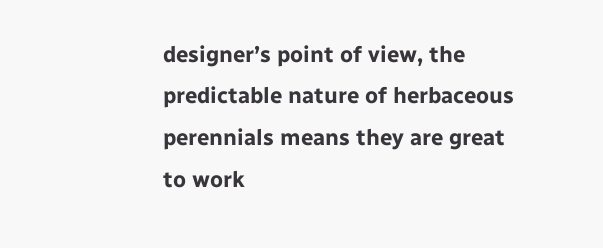designer’s point of view, the predictable nature of herbaceous perennials means they are great to work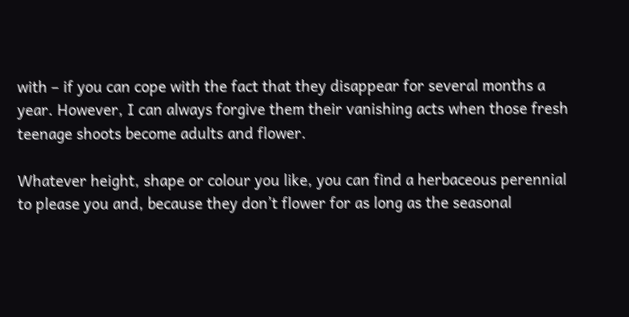with – if you can cope with the fact that they disappear for several months a year. However, I can always forgive them their vanishing acts when those fresh teenage shoots become adults and flower.

Whatever height, shape or colour you like, you can find a herbaceous perennial to please you and, because they don’t flower for as long as the seasonal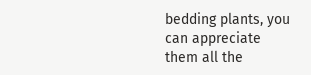bedding plants, you can appreciate them all the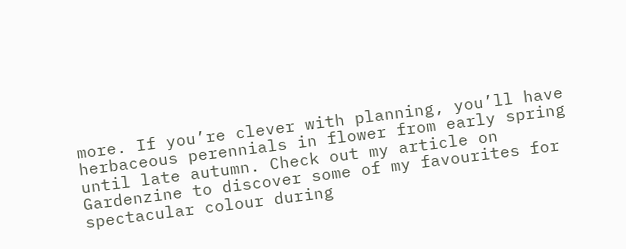more. If you’re clever with planning, you’ll have herbaceous perennials in flower from early spring until late autumn. Check out my article on Gardenzine to discover some of my favourites for spectacular colour during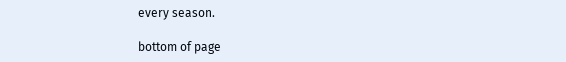every season.

bottom of page